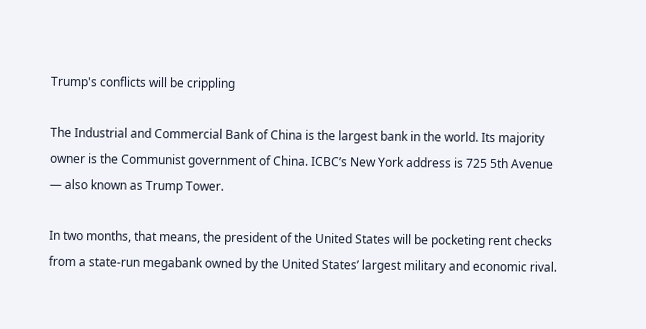Trump's conflicts will be crippling

The Industrial and Commercial Bank of China is the largest bank in the world. Its majority owner is the Communist government of China. ICBC’s New York address is 725 5th Avenue — also known as Trump Tower.

In two months, that means, the president of the United States will be pocketing rent checks from a state-run megabank owned by the United States’ largest military and economic rival.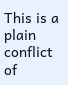This is a plain conflict of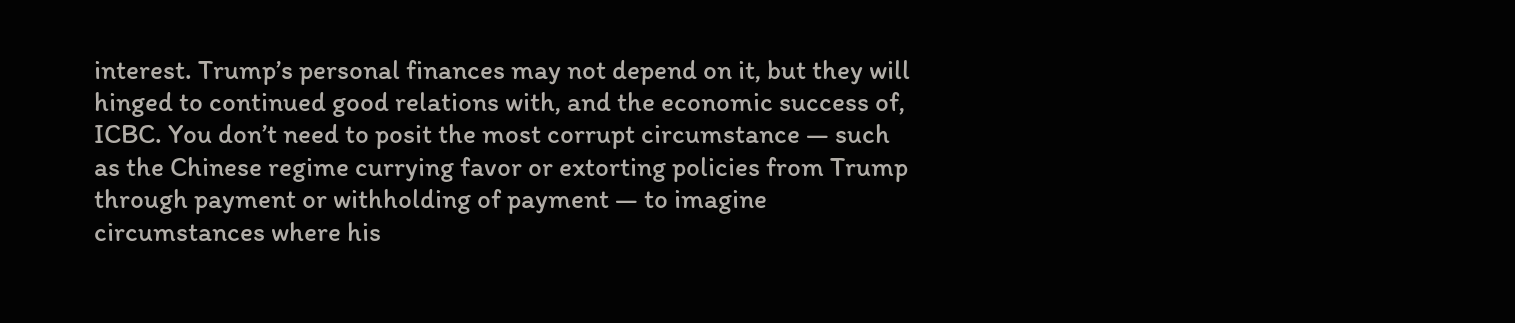interest. Trump’s personal finances may not depend on it, but they will hinged to continued good relations with, and the economic success of, ICBC. You don’t need to posit the most corrupt circumstance — such as the Chinese regime currying favor or extorting policies from Trump through payment or withholding of payment — to imagine circumstances where his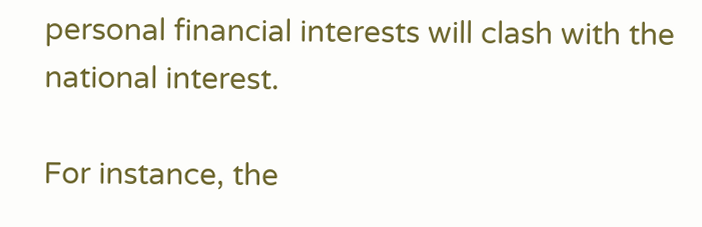personal financial interests will clash with the national interest.

For instance, the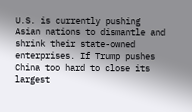U.S. is currently pushing Asian nations to dismantle and shrink their state-owned enterprises. If Trump pushes China too hard to close its largest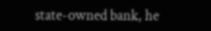state-owned bank, he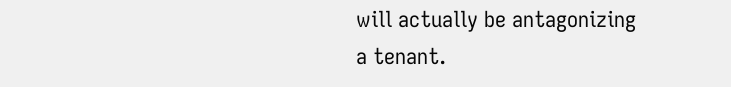will actually be antagonizing a tenant.